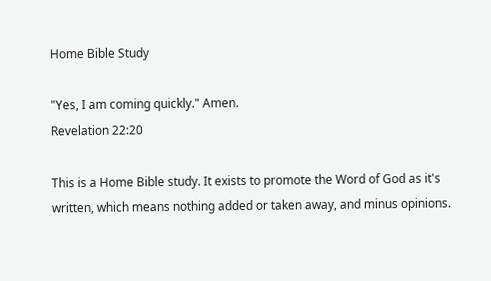Home Bible Study

"Yes, I am coming quickly." Amen.
Revelation 22:20

This is a Home Bible study. It exists to promote the Word of God as it's written, which means nothing added or taken away, and minus opinions.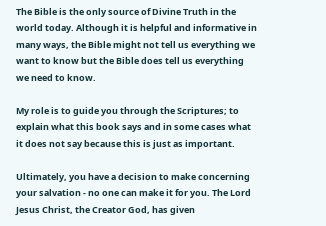The Bible is the only source of Divine Truth in the world today. Although it is helpful and informative in many ways, the Bible might not tell us everything we want to know but the Bible does tell us everything we need to know.

My role is to guide you through the Scriptures; to explain what this book says and in some cases what it does not say because this is just as important.

Ultimately, you have a decision to make concerning your salvation - no one can make it for you. The Lord Jesus Christ, the Creator God, has given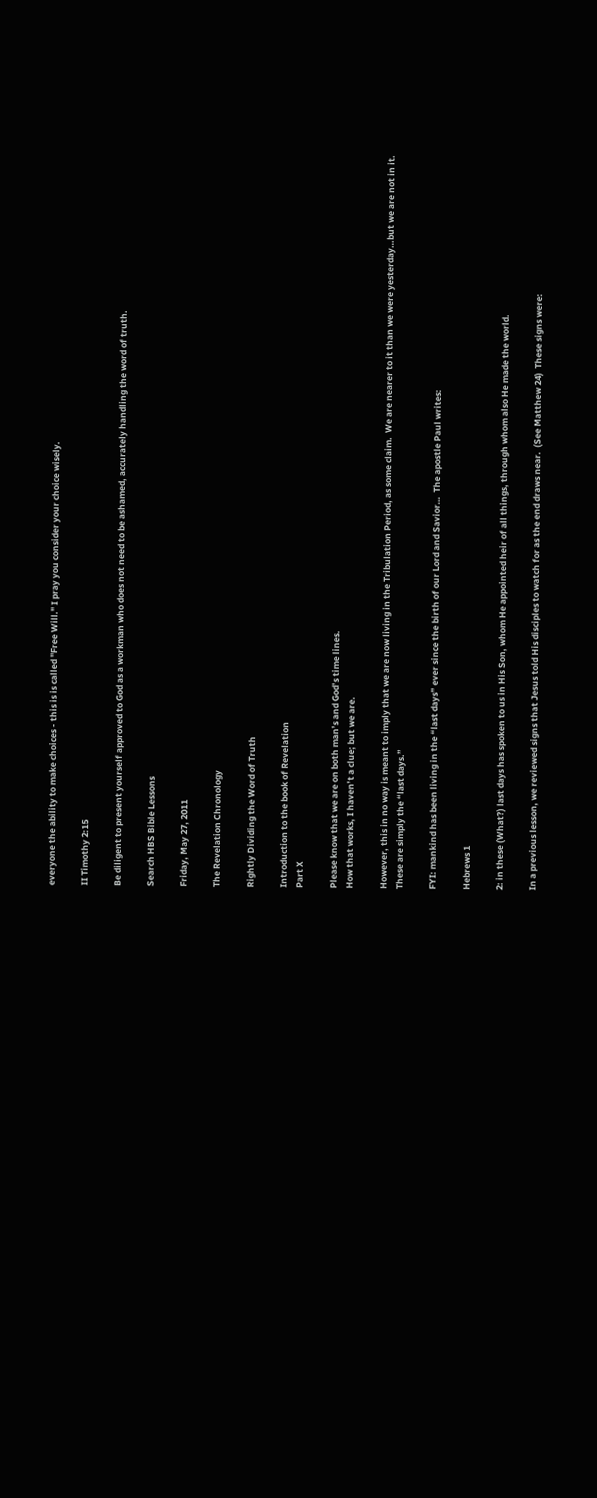everyone the ability to make choices - this is is called "Free Will." I pray you consider your choice wisely.

II Timothy 2:15

Be diligent to present yourself approved to God as a workman who does not need to be ashamed, accurately handling the word of truth.

Search HBS Bible Lessons

Friday, May 27, 2011

The Revelation Chronology

Rightly Dividing the Word of Truth

Introduction to the book of Revelation
Part X

Please know that we are on both man’s and God’s time lines.
How that works, I haven’t a clue; but we are.

However, this in no way is meant to imply that we are now living in the Tribulation Period, as some claim.  We are nearer to it than we were yesterday…but we are not in it.
These are simply the “last days.”

FYI: mankind has been living in the “last days” ever since the birth of our Lord and Savior…  The apostle Paul writes:

Hebrews 1

2: in these (What?) last days has spoken to us in His Son, whom He appointed heir of all things, through whom also He made the world.

In a previous lesson, we reviewed signs that Jesus told His disciples to watch for as the end draws near.  (See Matthew 24)  These signs were: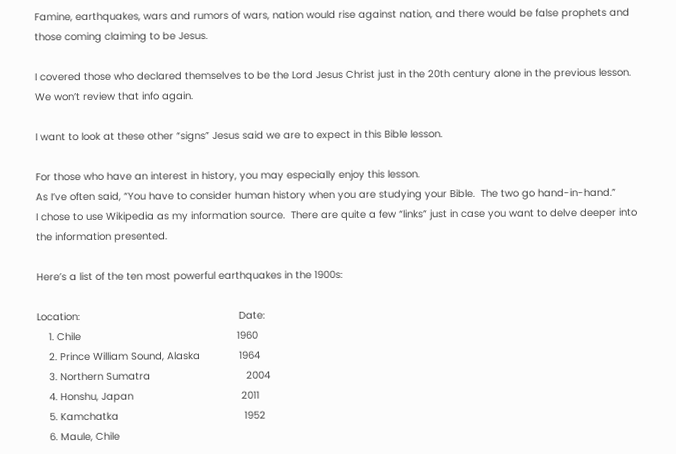Famine, earthquakes, wars and rumors of wars, nation would rise against nation, and there would be false prophets and those coming claiming to be Jesus.

I covered those who declared themselves to be the Lord Jesus Christ just in the 20th century alone in the previous lesson.   We won’t review that info again.

I want to look at these other “signs” Jesus said we are to expect in this Bible lesson.

For those who have an interest in history, you may especially enjoy this lesson.
As I’ve often said, “You have to consider human history when you are studying your Bible.  The two go hand-in-hand.”
I chose to use Wikipedia as my information source.  There are quite a few “links” just in case you want to delve deeper into the information presented.

Here’s a list of the ten most powerful earthquakes in the 1900s:

Location:                                                     Date:
    1. Chile                                                    1960
    2. Prince William Sound, Alaska             1964
    3. Northern Sumatra                                2004
    4. Honshu, Japan                                    2011
    5. Kamchatka                                          1952
    6. Maule, Chile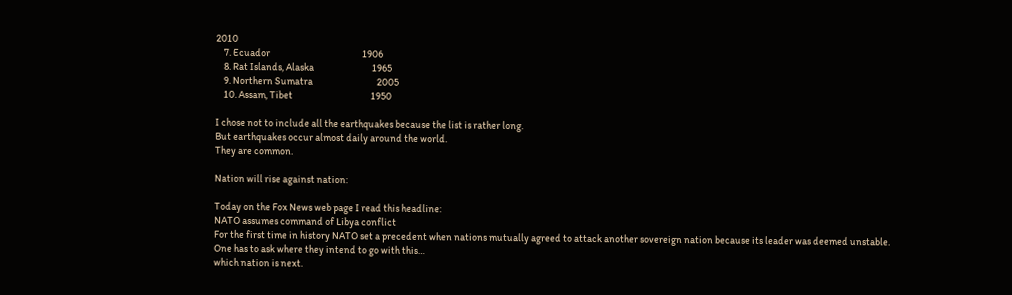2010
    7. Ecuador                                              1906
    8. Rat Islands, Alaska                             1965
    9. Northern Sumatra                                2005
    10. Assam, Tibet                                       1950

I chose not to include all the earthquakes because the list is rather long.
But earthquakes occur almost daily around the world.
They are common.

Nation will rise against nation:

Today on the Fox News web page I read this headline:
NATO assumes command of Libya conflict
For the first time in history NATO set a precedent when nations mutually agreed to attack another sovereign nation because its leader was deemed unstable.
One has to ask where they intend to go with this…
which nation is next.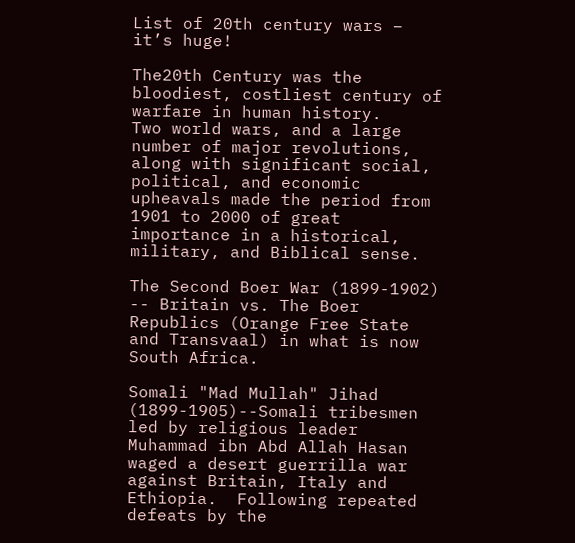List of 20th century wars – it’s huge!

The20th Century was the bloodiest, costliest century of warfare in human history.
Two world wars, and a large number of major revolutions, along with significant social, political, and economic upheavals made the period from 1901 to 2000 of great importance in a historical, military, and Biblical sense.

The Second Boer War (1899-1902) -- Britain vs. The Boer Republics (Orange Free State and Transvaal) in what is now South Africa.

Somali "Mad Mullah" Jihad (1899-1905)--Somali tribesmen led by religious leader Muhammad ibn Abd Allah Hasan waged a desert guerrilla war against Britain, Italy and Ethiopia.  Following repeated defeats by the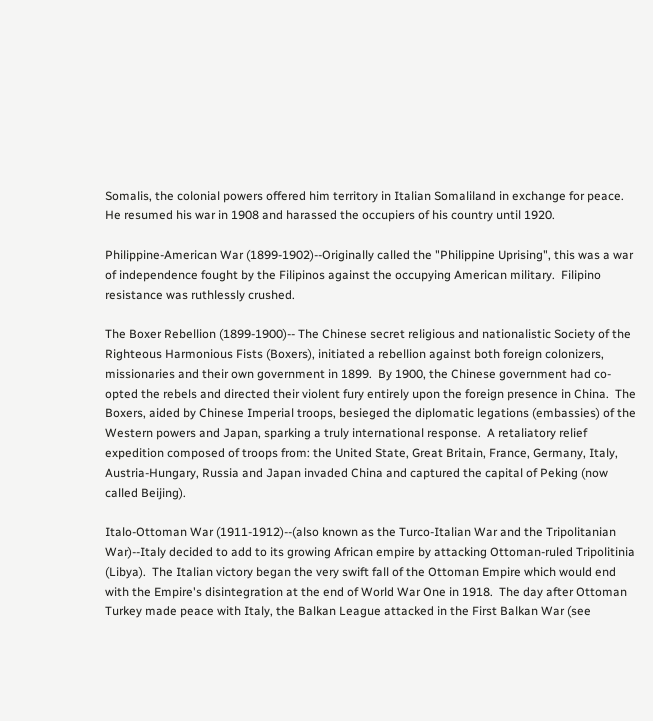Somalis, the colonial powers offered him territory in Italian Somaliland in exchange for peace.  He resumed his war in 1908 and harassed the occupiers of his country until 1920.

Philippine-American War (1899-1902)--Originally called the "Philippine Uprising", this was a war of independence fought by the Filipinos against the occupying American military.  Filipino resistance was ruthlessly crushed.

The Boxer Rebellion (1899-1900)-- The Chinese secret religious and nationalistic Society of the Righteous Harmonious Fists (Boxers), initiated a rebellion against both foreign colonizers, missionaries and their own government in 1899.  By 1900, the Chinese government had co-opted the rebels and directed their violent fury entirely upon the foreign presence in China.  The Boxers, aided by Chinese Imperial troops, besieged the diplomatic legations (embassies) of the Western powers and Japan, sparking a truly international response.  A retaliatory relief expedition composed of troops from: the United State, Great Britain, France, Germany, Italy, Austria-Hungary, Russia and Japan invaded China and captured the capital of Peking (now called Beijing).

Italo-Ottoman War (1911-1912)--(also known as the Turco-Italian War and the Tripolitanian War)--Italy decided to add to its growing African empire by attacking Ottoman-ruled Tripolitinia (Libya).  The Italian victory began the very swift fall of the Ottoman Empire which would end with the Empire's disintegration at the end of World War One in 1918.  The day after Ottoman Turkey made peace with Italy, the Balkan League attacked in the First Balkan War (see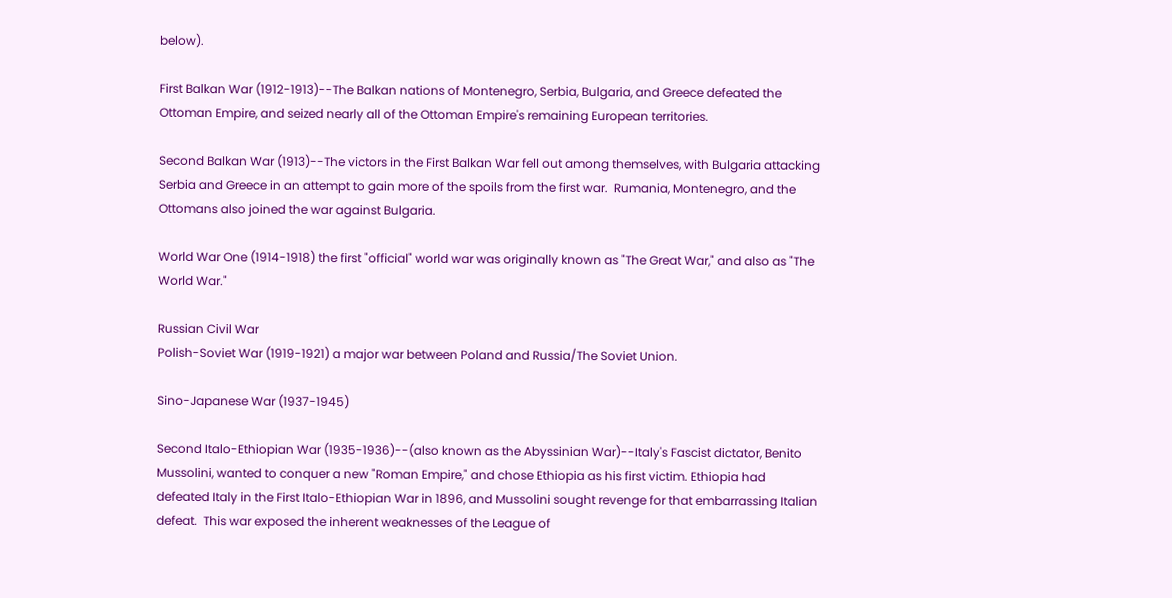below).

First Balkan War (1912-1913)--The Balkan nations of Montenegro, Serbia, Bulgaria, and Greece defeated the Ottoman Empire, and seized nearly all of the Ottoman Empire's remaining European territories.

Second Balkan War (1913)--The victors in the First Balkan War fell out among themselves, with Bulgaria attacking Serbia and Greece in an attempt to gain more of the spoils from the first war.  Rumania, Montenegro, and the Ottomans also joined the war against Bulgaria.

World War One (1914-1918) the first "official" world war was originally known as "The Great War," and also as "The World War."

Russian Civil War
Polish-Soviet War (1919-1921) a major war between Poland and Russia/The Soviet Union.

Sino-Japanese War (1937-1945)

Second Italo-Ethiopian War (1935-1936)--(also known as the Abyssinian War)--Italy's Fascist dictator, Benito Mussolini, wanted to conquer a new "Roman Empire," and chose Ethiopia as his first victim. Ethiopia had defeated Italy in the First Italo-Ethiopian War in 1896, and Mussolini sought revenge for that embarrassing Italian defeat.  This war exposed the inherent weaknesses of the League of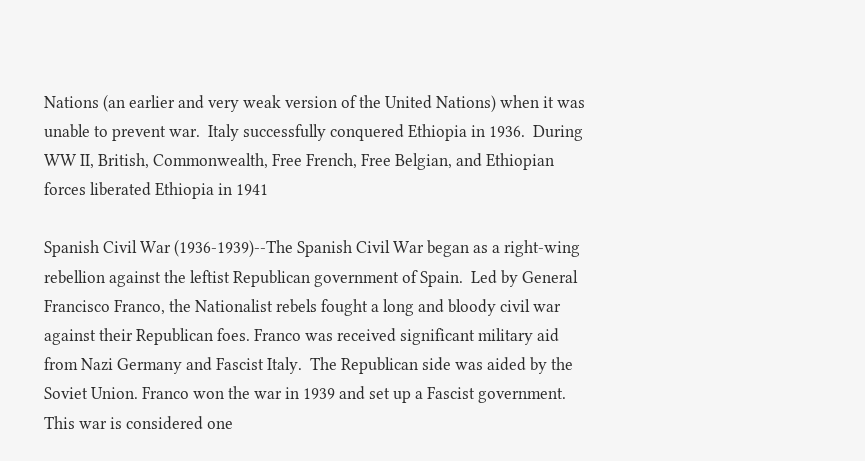Nations (an earlier and very weak version of the United Nations) when it was unable to prevent war.  Italy successfully conquered Ethiopia in 1936.  During WW II, British, Commonwealth, Free French, Free Belgian, and Ethiopian forces liberated Ethiopia in 1941

Spanish Civil War (1936-1939)--The Spanish Civil War began as a right-wing rebellion against the leftist Republican government of Spain.  Led by General Francisco Franco, the Nationalist rebels fought a long and bloody civil war against their Republican foes. Franco was received significant military aid from Nazi Germany and Fascist Italy.  The Republican side was aided by the Soviet Union. Franco won the war in 1939 and set up a Fascist government. This war is considered one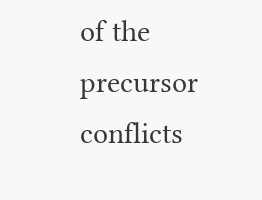of the precursor conflicts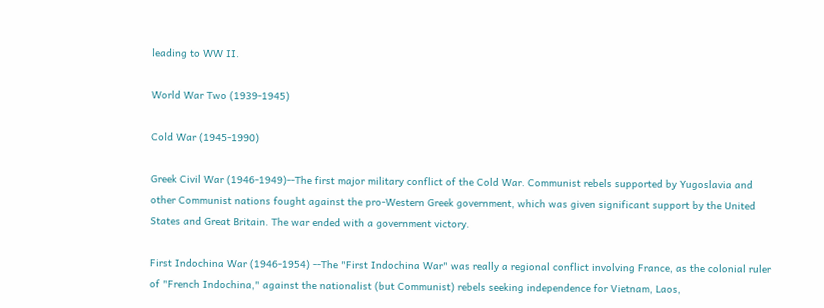leading to WW II.

World War Two (1939-1945)

Cold War (1945-1990)

Greek Civil War (1946-1949)--The first major military conflict of the Cold War. Communist rebels supported by Yugoslavia and other Communist nations fought against the pro-Western Greek government, which was given significant support by the United States and Great Britain. The war ended with a government victory.

First Indochina War (1946-1954) --The "First Indochina War" was really a regional conflict involving France, as the colonial ruler of "French Indochina," against the nationalist (but Communist) rebels seeking independence for Vietnam, Laos,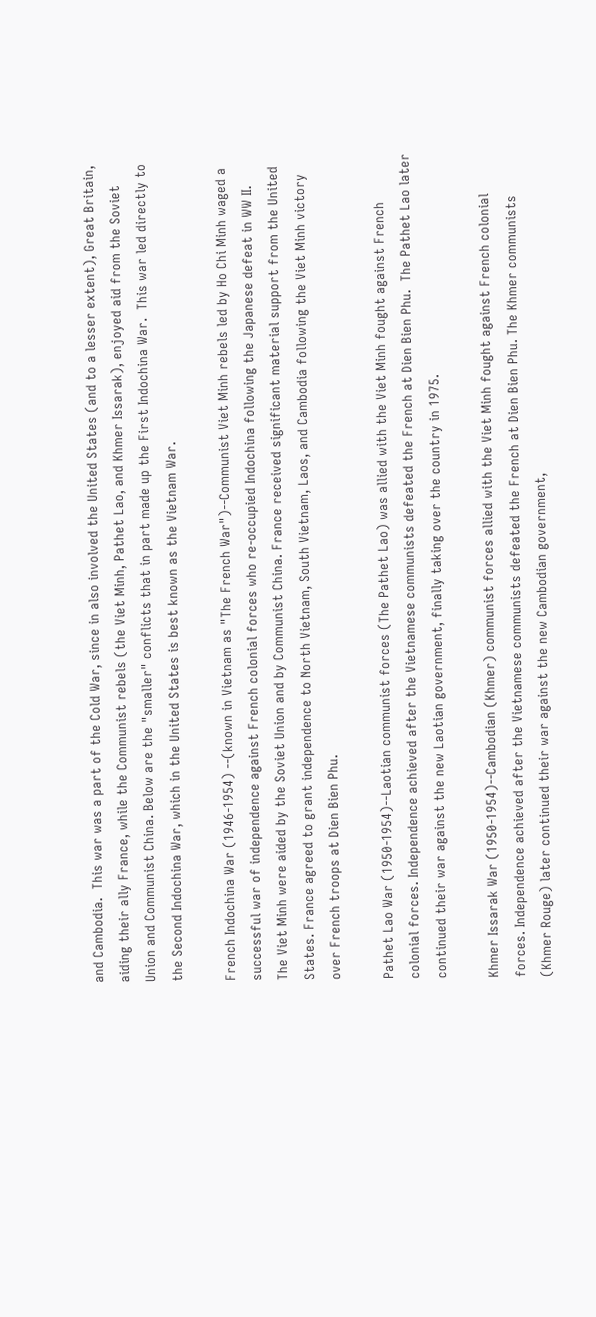and Cambodia.  This war was a part of the Cold War, since in also involved the United States (and to a lesser extent), Great Britain, aiding their ally France, while the Communist rebels (the Viet Minh, Pathet Lao, and Khmer Issarak), enjoyed aid from the Soviet Union and Communist China. Below are the "smaller" conflicts that in part made up the First Indochina War.  This war led directly to the Second Indochina War, which in the United States is best known as the Vietnam War.

French Indochina War (1946-1954) --(known in Vietnam as "The French War")--Communist Viet Minh rebels led by Ho Chi Minh waged a successful war of independence against French colonial forces who re-occupied Indochina following the Japanese defeat in WW II.   The Viet Minh were aided by the Soviet Union and by Communist China. France received significant material support from the United States. France agreed to grant independence to North Vietnam, South Vietnam, Laos, and Cambodia following the Viet Minh victory over French troops at Dien Bien Phu.

Pathet Lao War (1950-1954)--Laotian communist forces (The Pathet Lao) was allied with the Viet Minh fought against French colonial forces. Independence achieved after the Vietnamese communists defeated the French at Dien Bien Phu.  The Pathet Lao later continued their war against the new Laotian government, finally taking over the country in 1975.

Khmer Issarak War (1950-1954)--Cambodian (Khmer) communist forces allied with the Viet Minh fought against French colonial forces. Independence achieved after the Vietnamese communists defeated the French at Dien Bien Phu. The Khmer communists (Khmer Rouge) later continued their war against the new Cambodian government,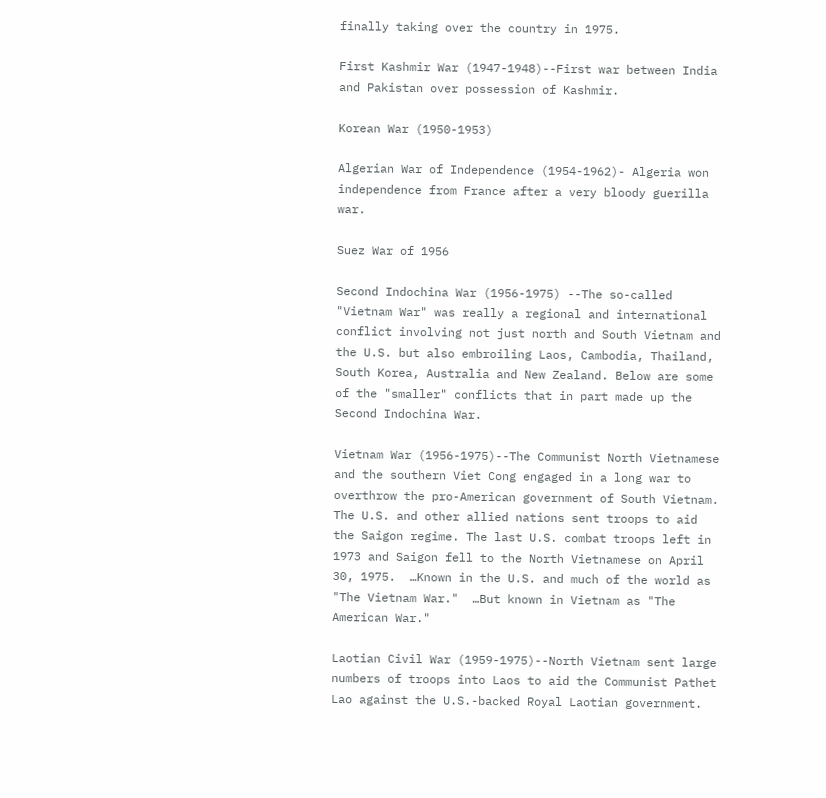finally taking over the country in 1975.

First Kashmir War (1947-1948)--First war between India and Pakistan over possession of Kashmir.

Korean War (1950-1953)

Algerian War of Independence (1954-1962)- Algeria won independence from France after a very bloody guerilla war.

Suez War of 1956

Second Indochina War (1956-1975) --The so-called "Vietnam War" was really a regional and international conflict involving not just north and South Vietnam and the U.S. but also embroiling Laos, Cambodia, Thailand, South Korea, Australia and New Zealand. Below are some of the "smaller" conflicts that in part made up the Second Indochina War.

Vietnam War (1956-1975)--The Communist North Vietnamese and the southern Viet Cong engaged in a long war to overthrow the pro-American government of South Vietnam. The U.S. and other allied nations sent troops to aid the Saigon regime. The last U.S. combat troops left in 1973 and Saigon fell to the North Vietnamese on April 30, 1975.  …Known in the U.S. and much of the world as "The Vietnam War."  …But known in Vietnam as "The American War."

Laotian Civil War (1959-1975)--North Vietnam sent large numbers of troops into Laos to aid the Communist Pathet Lao against the U.S.-backed Royal Laotian government.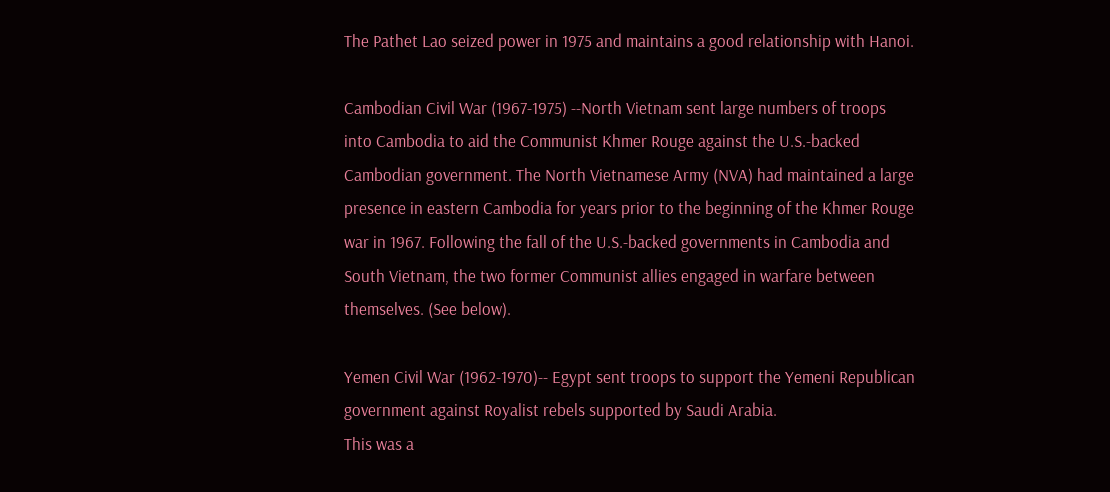The Pathet Lao seized power in 1975 and maintains a good relationship with Hanoi.

Cambodian Civil War (1967-1975) --North Vietnam sent large numbers of troops into Cambodia to aid the Communist Khmer Rouge against the U.S.-backed Cambodian government. The North Vietnamese Army (NVA) had maintained a large presence in eastern Cambodia for years prior to the beginning of the Khmer Rouge war in 1967. Following the fall of the U.S.-backed governments in Cambodia and South Vietnam, the two former Communist allies engaged in warfare between themselves. (See below).

Yemen Civil War (1962-1970)-- Egypt sent troops to support the Yemeni Republican government against Royalist rebels supported by Saudi Arabia.
This was a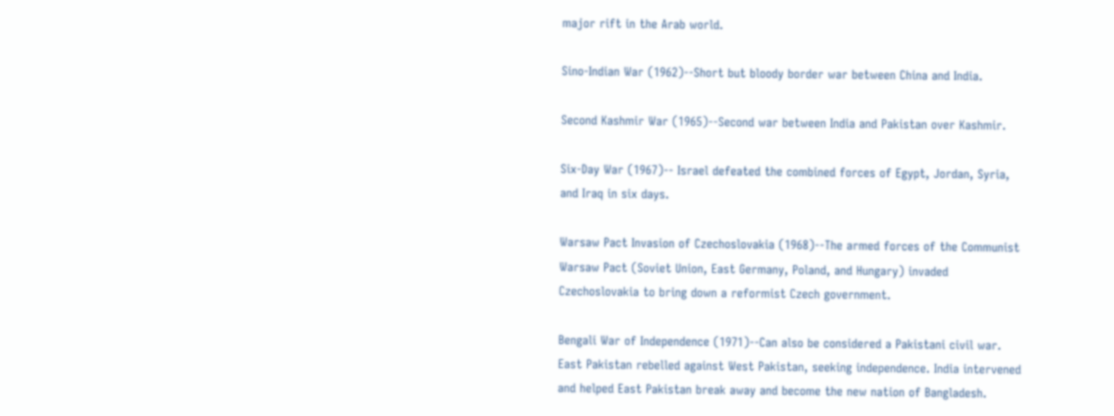major rift in the Arab world.

Sino-Indian War (1962)--Short but bloody border war between China and India.

Second Kashmir War (1965)--Second war between India and Pakistan over Kashmir.

Six-Day War (1967)-- Israel defeated the combined forces of Egypt, Jordan, Syria, and Iraq in six days.

Warsaw Pact Invasion of Czechoslovakia (1968)--The armed forces of the Communist Warsaw Pact (Soviet Union, East Germany, Poland, and Hungary) invaded Czechoslovakia to bring down a reformist Czech government.

Bengali War of Independence (1971)--Can also be considered a Pakistani civil war. East Pakistan rebelled against West Pakistan, seeking independence. India intervened and helped East Pakistan break away and become the new nation of Bangladesh.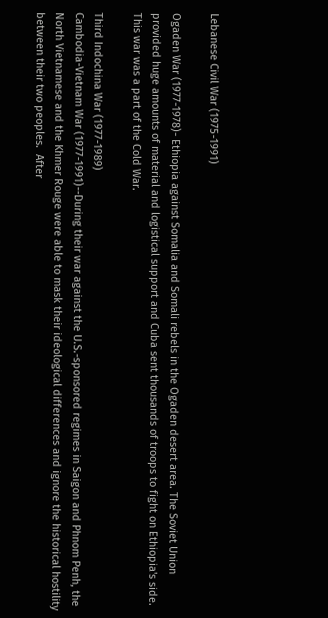Lebanese Civil War (1975-1991)

Ogaden War (1977-1978)- Ethiopia against Somalia and Somali rebels in the Ogaden desert area. The Soviet Union provided huge amounts of material and logistical support and Cuba sent thousands of troops to fight on Ethiopia's side. This war was a part of the Cold War.

Third Indochina War (1977-1989)
Cambodia-Vietnam War (1977-1991)--During their war against the U.S.-sponsored regimes in Saigon and Phnom Penh, the North Vietnamese and the Khmer Rouge were able to mask their ideological differences and ignore the historical hostility between their two peoples.  After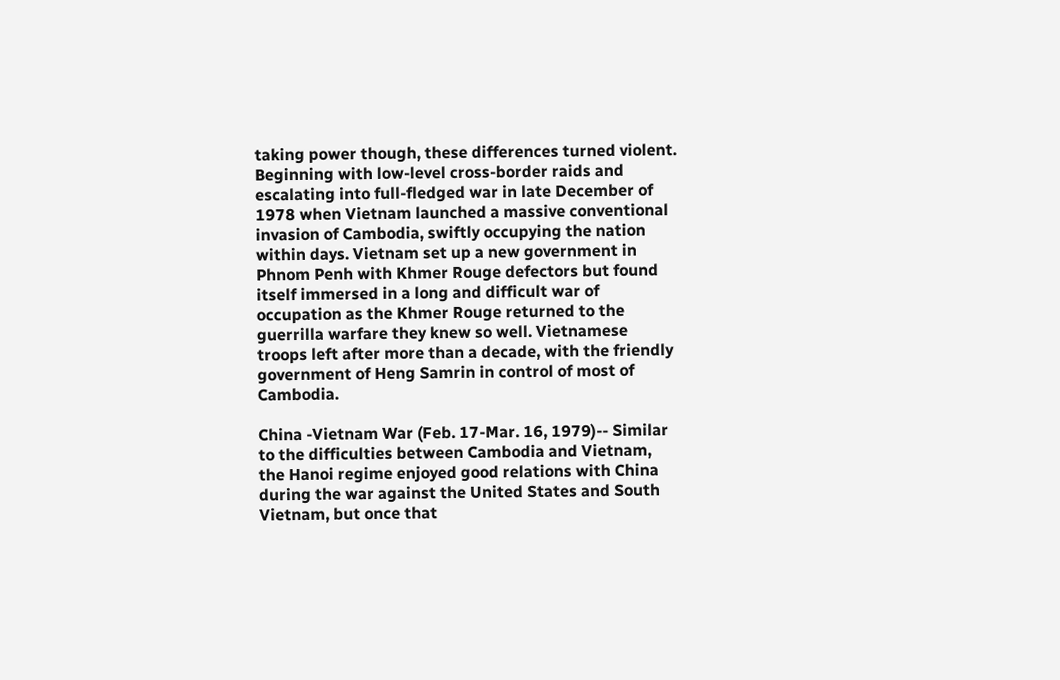taking power though, these differences turned violent. Beginning with low-level cross-border raids and escalating into full-fledged war in late December of 1978 when Vietnam launched a massive conventional invasion of Cambodia, swiftly occupying the nation within days. Vietnam set up a new government in Phnom Penh with Khmer Rouge defectors but found itself immersed in a long and difficult war of occupation as the Khmer Rouge returned to the guerrilla warfare they knew so well. Vietnamese troops left after more than a decade, with the friendly government of Heng Samrin in control of most of Cambodia.

China -Vietnam War (Feb. 17-Mar. 16, 1979)-- Similar to the difficulties between Cambodia and Vietnam, the Hanoi regime enjoyed good relations with China during the war against the United States and South Vietnam, but once that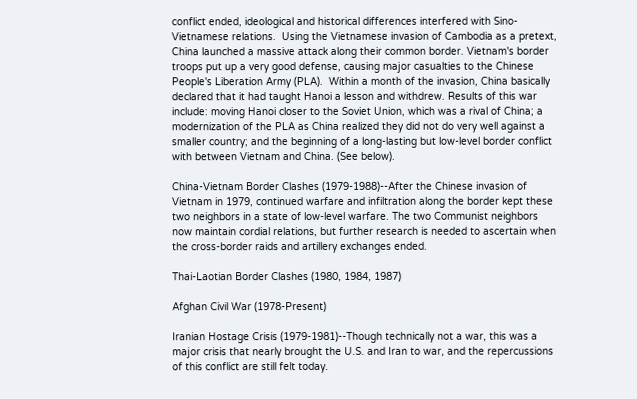conflict ended, ideological and historical differences interfered with Sino-Vietnamese relations.  Using the Vietnamese invasion of Cambodia as a pretext, China launched a massive attack along their common border. Vietnam's border troops put up a very good defense, causing major casualties to the Chinese People's Liberation Army (PLA).  Within a month of the invasion, China basically declared that it had taught Hanoi a lesson and withdrew. Results of this war include: moving Hanoi closer to the Soviet Union, which was a rival of China; a modernization of the PLA as China realized they did not do very well against a smaller country; and the beginning of a long-lasting but low-level border conflict with between Vietnam and China. (See below).

China-Vietnam Border Clashes (1979-1988)--After the Chinese invasion of Vietnam in 1979, continued warfare and infiltration along the border kept these two neighbors in a state of low-level warfare. The two Communist neighbors now maintain cordial relations, but further research is needed to ascertain when the cross-border raids and artillery exchanges ended.

Thai-Laotian Border Clashes (1980, 1984, 1987)

Afghan Civil War (1978-Present)

Iranian Hostage Crisis (1979-1981)--Though technically not a war, this was a major crisis that nearly brought the U.S. and Iran to war, and the repercussions of this conflict are still felt today.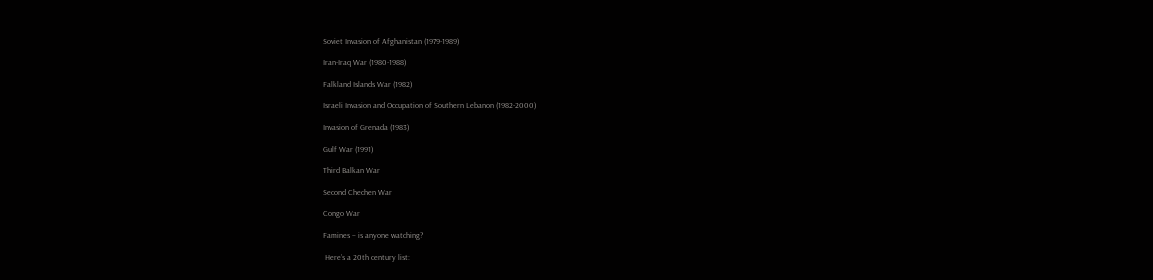Soviet Invasion of Afghanistan (1979-1989)

Iran-Iraq War (1980-1988)

Falkland Islands War (1982)

Israeli Invasion and Occupation of Southern Lebanon (1982-2000)

Invasion of Grenada (1983)

Gulf War (1991)

Third Balkan War

Second Chechen War

Congo War

Famines – is anyone watching?

 Here’s a 20th century list: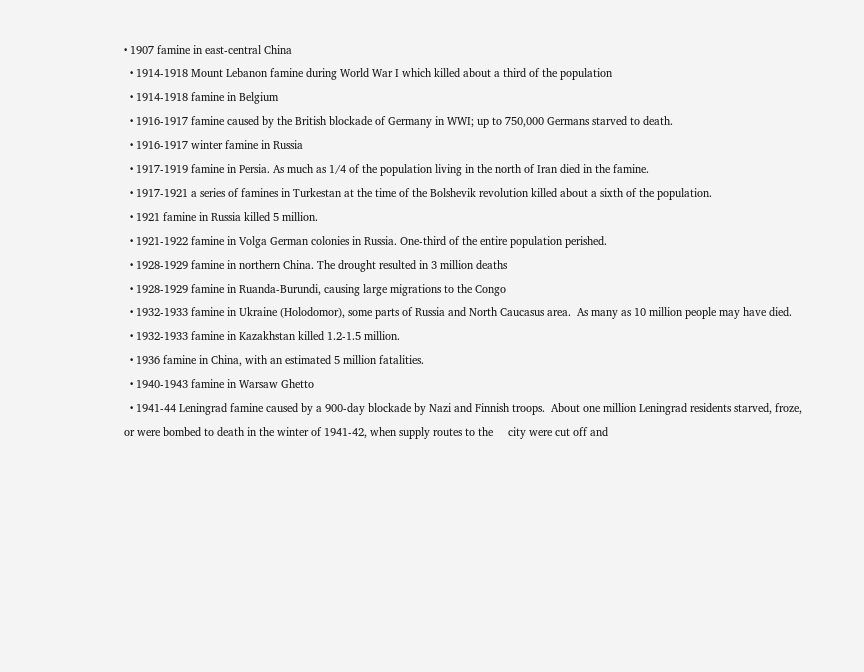• 1907 famine in east-central China
  • 1914-1918 Mount Lebanon famine during World War I which killed about a third of the population
  • 1914-1918 famine in Belgium
  • 1916-1917 famine caused by the British blockade of Germany in WWI; up to 750,000 Germans starved to death.
  • 1916-1917 winter famine in Russia
  • 1917-1919 famine in Persia. As much as 1/4 of the population living in the north of Iran died in the famine.
  • 1917-1921 a series of famines in Turkestan at the time of the Bolshevik revolution killed about a sixth of the population.
  • 1921 famine in Russia killed 5 million.
  • 1921-1922 famine in Volga German colonies in Russia. One-third of the entire population perished.
  • 1928-1929 famine in northern China. The drought resulted in 3 million deaths
  • 1928-1929 famine in Ruanda-Burundi, causing large migrations to the Congo
  • 1932-1933 famine in Ukraine (Holodomor), some parts of Russia and North Caucasus area.  As many as 10 million people may have died.
  • 1932-1933 famine in Kazakhstan killed 1.2-1.5 million.
  • 1936 famine in China, with an estimated 5 million fatalities.
  • 1940-1943 famine in Warsaw Ghetto
  • 1941-44 Leningrad famine caused by a 900-day blockade by Nazi and Finnish troops.  About one million Leningrad residents starved, froze,
or were bombed to death in the winter of 1941-42, when supply routes to the     city were cut off and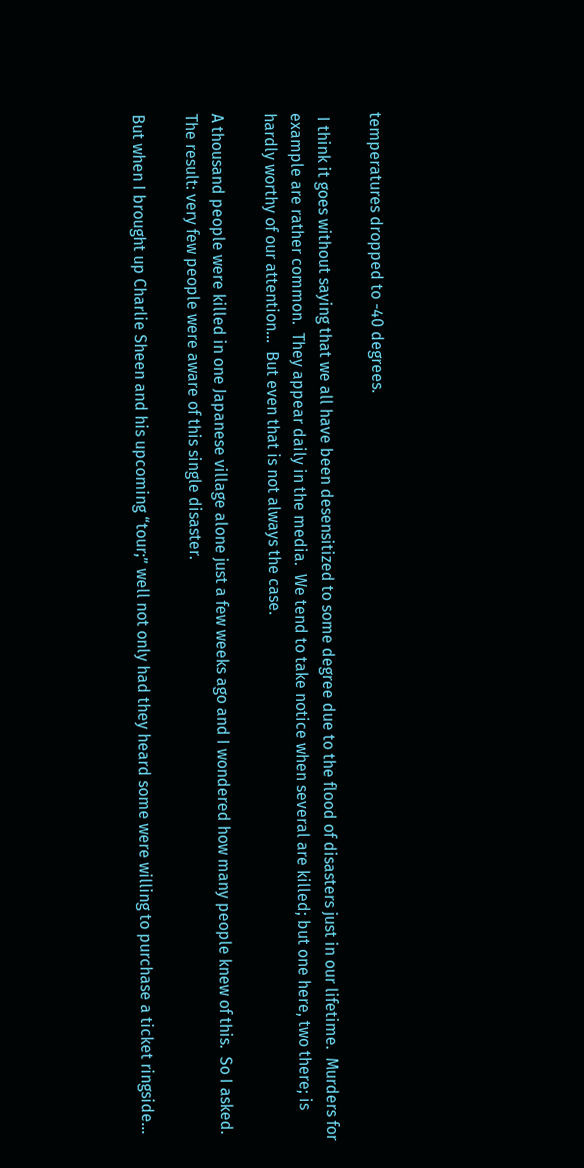temperatures dropped to -40 degrees.

 I think it goes without saying that we all have been desensitized to some degree due to the flood of disasters just in our lifetime.  Murders for example are rather common.  They appear daily in the media.  We tend to take notice when several are killed; but one here, two there; is hardly worthy of our attention…  But even that is not always the case.

A thousand people were killed in one Japanese village alone just a few weeks ago and I wondered how many people knew of this.  So I asked.
The result: very few people were aware of this single disaster.

But when I brought up Charlie Sheen and his upcoming “tour;” well not only had they heard some were willing to purchase a ticket ringside…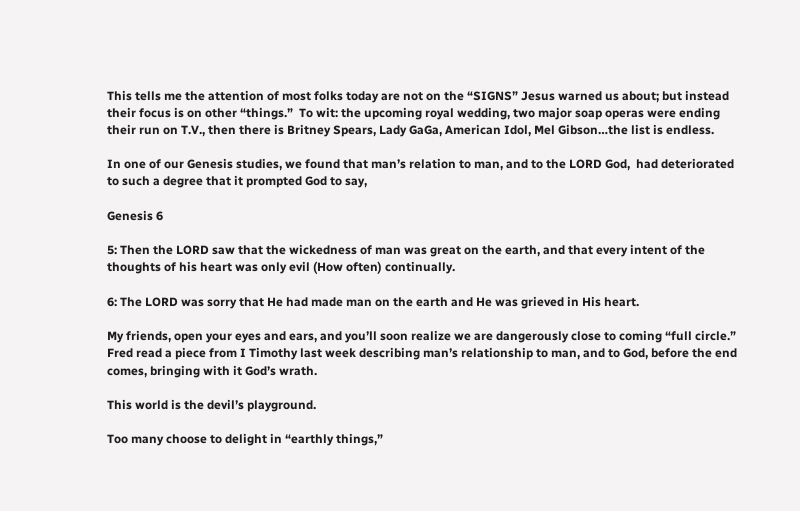This tells me the attention of most folks today are not on the “SIGNS” Jesus warned us about; but instead their focus is on other “things.”  To wit: the upcoming royal wedding, two major soap operas were ending their run on T.V., then there is Britney Spears, Lady GaGa, American Idol, Mel Gibson…the list is endless.

In one of our Genesis studies, we found that man’s relation to man, and to the LORD God,  had deteriorated to such a degree that it prompted God to say,

Genesis 6

5: Then the LORD saw that the wickedness of man was great on the earth, and that every intent of the thoughts of his heart was only evil (How often) continually.

6: The LORD was sorry that He had made man on the earth and He was grieved in His heart.

My friends, open your eyes and ears, and you’ll soon realize we are dangerously close to coming “full circle.”  Fred read a piece from I Timothy last week describing man’s relationship to man, and to God, before the end comes, bringing with it God’s wrath.

This world is the devil’s playground.

Too many choose to delight in “earthly things,”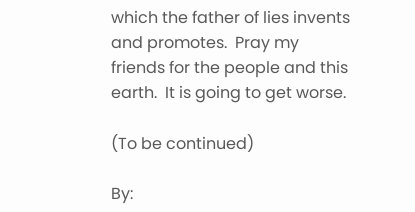which the father of lies invents and promotes.  Pray my friends for the people and this earth.  It is going to get worse.

(To be continued)

By: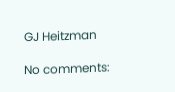GJ Heitzman

No comments: